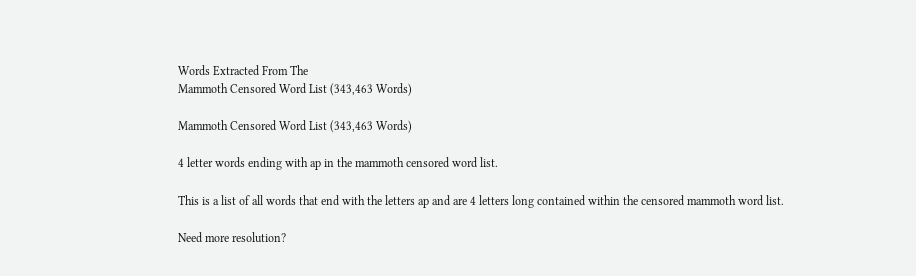Words Extracted From The
Mammoth Censored Word List (343,463 Words)

Mammoth Censored Word List (343,463 Words)

4 letter words ending with ap in the mammoth censored word list.

This is a list of all words that end with the letters ap and are 4 letters long contained within the censored mammoth word list.

Need more resolution?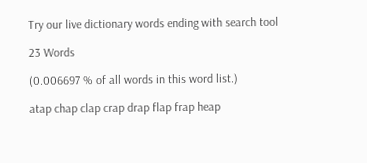Try our live dictionary words ending with search tool

23 Words

(0.006697 % of all words in this word list.)

atap chap clap crap drap flap frap heap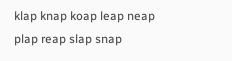klap knap koap leap neap plap reap slap snap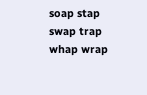soap stap swap trap whap wrap